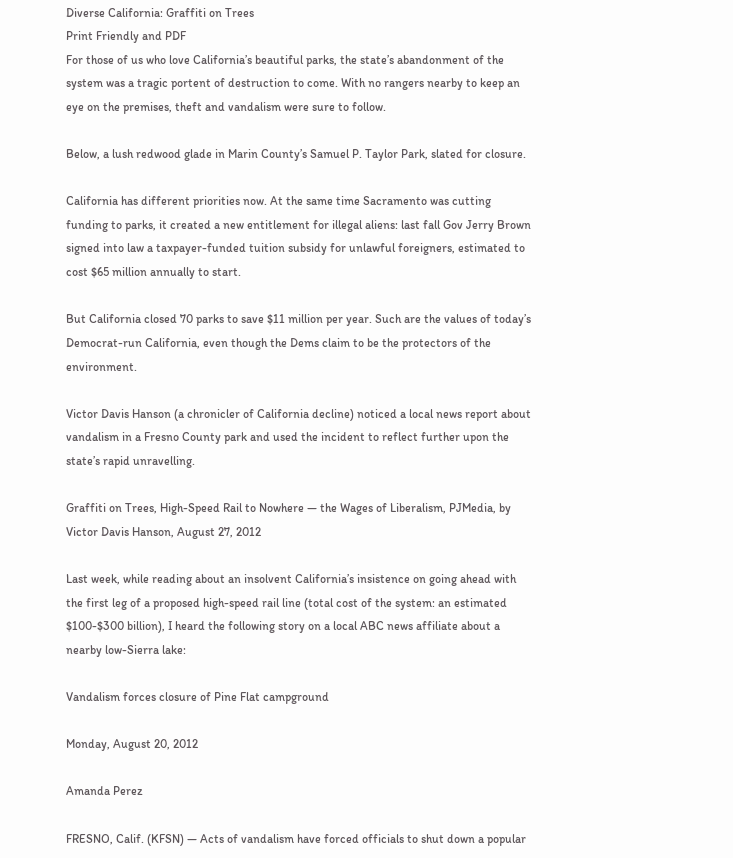Diverse California: Graffiti on Trees
Print Friendly and PDF
For those of us who love California’s beautiful parks, the state’s abandonment of the system was a tragic portent of destruction to come. With no rangers nearby to keep an eye on the premises, theft and vandalism were sure to follow.

Below, a lush redwood glade in Marin County’s Samuel P. Taylor Park, slated for closure.

California has different priorities now. At the same time Sacramento was cutting funding to parks, it created a new entitlement for illegal aliens: last fall Gov Jerry Brown signed into law a taxpayer-funded tuition subsidy for unlawful foreigners, estimated to cost $65 million annually to start.

But California closed 70 parks to save $11 million per year. Such are the values of today’s Democrat-run California, even though the Dems claim to be the protectors of the environment.

Victor Davis Hanson (a chronicler of California decline) noticed a local news report about vandalism in a Fresno County park and used the incident to reflect further upon the state’s rapid unravelling.

Graffiti on Trees, High-Speed Rail to Nowhere — the Wages of Liberalism, PJMedia, by Victor Davis Hanson, August 27, 2012

Last week, while reading about an insolvent California’s insistence on going ahead with the first leg of a proposed high-speed rail line (total cost of the system: an estimated $100-$300 billion), I heard the following story on a local ABC news affiliate about a nearby low-Sierra lake:

Vandalism forces closure of Pine Flat campground

Monday, August 20, 2012

Amanda Perez

FRESNO, Calif. (KFSN) — Acts of vandalism have forced officials to shut down a popular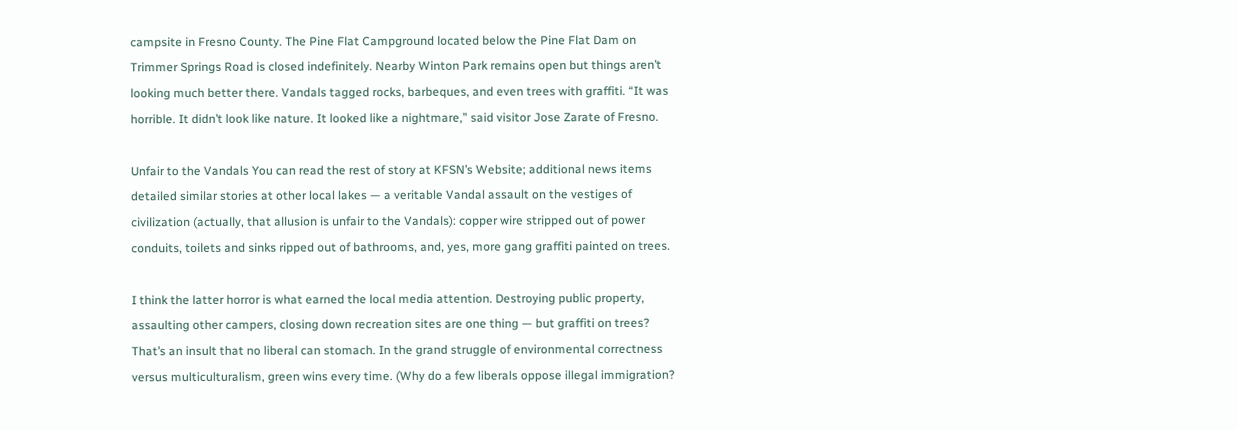campsite in Fresno County. The Pine Flat Campground located below the Pine Flat Dam on Trimmer Springs Road is closed indefinitely. Nearby Winton Park remains open but things aren’t looking much better there. Vandals tagged rocks, barbeques, and even trees with graffiti. “It was horrible. It didn’t look like nature. It looked like a nightmare,” said visitor Jose Zarate of Fresno.

Unfair to the Vandals You can read the rest of story at KFSN’s Website; additional news items detailed similar stories at other local lakes — a veritable Vandal assault on the vestiges of civilization (actually, that allusion is unfair to the Vandals): copper wire stripped out of power conduits, toilets and sinks ripped out of bathrooms, and, yes, more gang graffiti painted on trees.

I think the latter horror is what earned the local media attention. Destroying public property, assaulting other campers, closing down recreation sites are one thing — but graffiti on trees? That’s an insult that no liberal can stomach. In the grand struggle of environmental correctness versus multiculturalism, green wins every time. (Why do a few liberals oppose illegal immigration?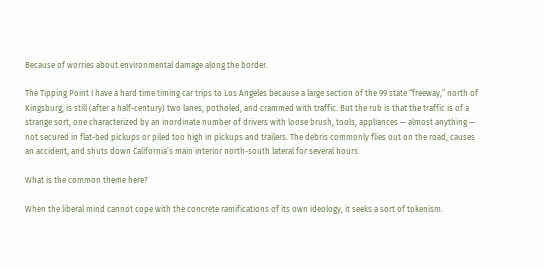Because of worries about environmental damage along the border.

The Tipping Point I have a hard time timing car trips to Los Angeles because a large section of the 99 state “freeway,” north of Kingsburg, is still (after a half-century) two lanes, potholed, and crammed with traffic. But the rub is that the traffic is of a strange sort, one characterized by an inordinate number of drivers with loose brush, tools, appliances — almost anything — not secured in flat-bed pickups or piled too high in pickups and trailers. The debris commonly flies out on the road, causes an accident, and shuts down California’s main interior north-south lateral for several hours.

What is the common theme here?

When the liberal mind cannot cope with the concrete ramifications of its own ideology, it seeks a sort of tokenism.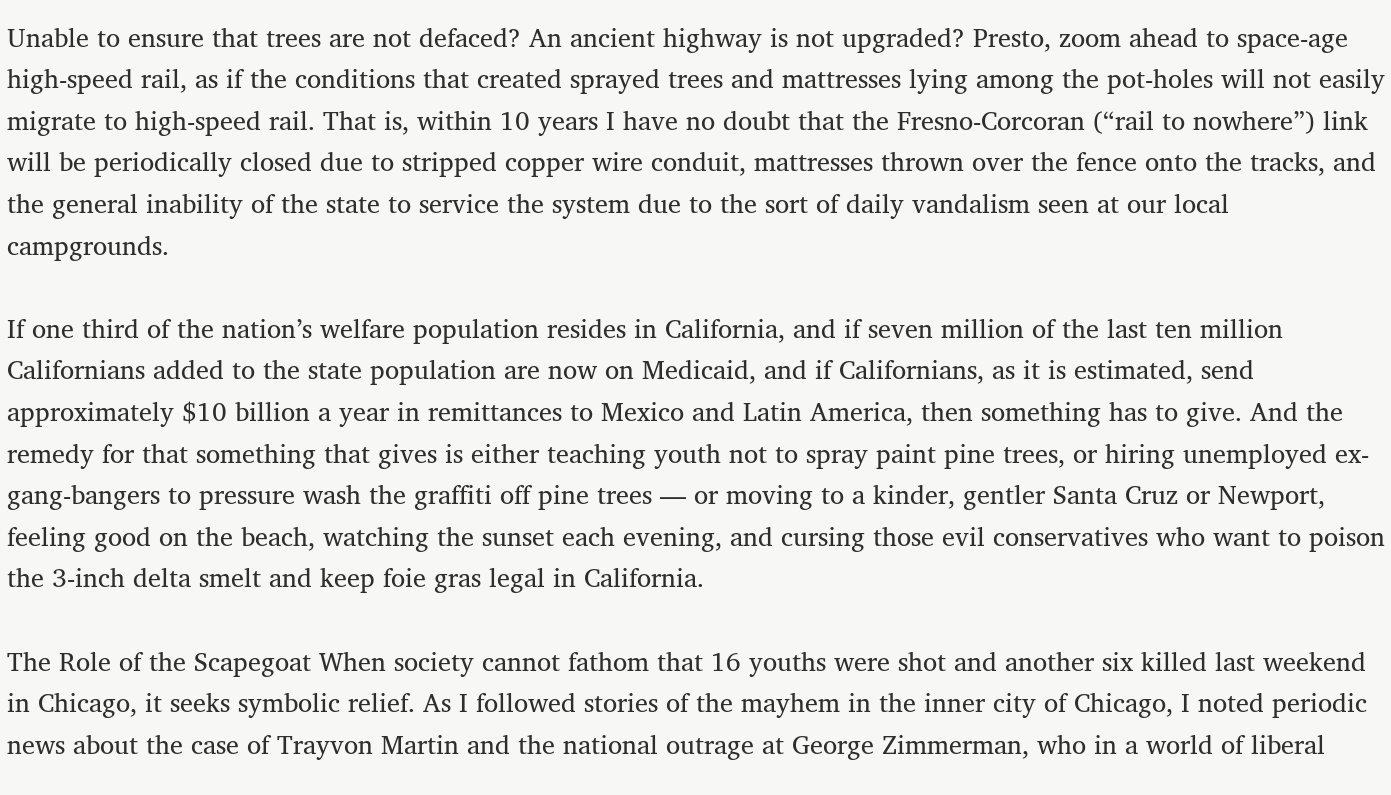Unable to ensure that trees are not defaced? An ancient highway is not upgraded? Presto, zoom ahead to space-age high-speed rail, as if the conditions that created sprayed trees and mattresses lying among the pot-holes will not easily migrate to high-speed rail. That is, within 10 years I have no doubt that the Fresno-Corcoran (“rail to nowhere”) link will be periodically closed due to stripped copper wire conduit, mattresses thrown over the fence onto the tracks, and the general inability of the state to service the system due to the sort of daily vandalism seen at our local campgrounds.

If one third of the nation’s welfare population resides in California, and if seven million of the last ten million Californians added to the state population are now on Medicaid, and if Californians, as it is estimated, send approximately $10 billion a year in remittances to Mexico and Latin America, then something has to give. And the remedy for that something that gives is either teaching youth not to spray paint pine trees, or hiring unemployed ex-gang-bangers to pressure wash the graffiti off pine trees — or moving to a kinder, gentler Santa Cruz or Newport, feeling good on the beach, watching the sunset each evening, and cursing those evil conservatives who want to poison the 3-inch delta smelt and keep foie gras legal in California.

The Role of the Scapegoat When society cannot fathom that 16 youths were shot and another six killed last weekend in Chicago, it seeks symbolic relief. As I followed stories of the mayhem in the inner city of Chicago, I noted periodic news about the case of Trayvon Martin and the national outrage at George Zimmerman, who in a world of liberal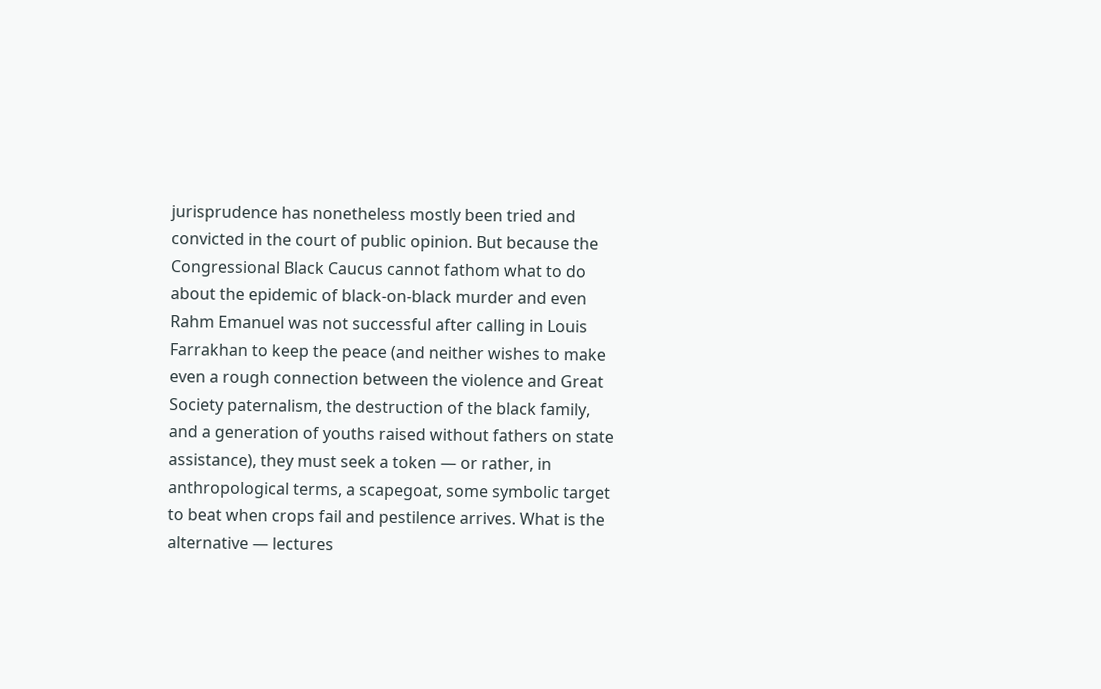jurisprudence has nonetheless mostly been tried and convicted in the court of public opinion. But because the Congressional Black Caucus cannot fathom what to do about the epidemic of black-on-black murder and even Rahm Emanuel was not successful after calling in Louis Farrakhan to keep the peace (and neither wishes to make even a rough connection between the violence and Great Society paternalism, the destruction of the black family, and a generation of youths raised without fathers on state assistance), they must seek a token — or rather, in anthropological terms, a scapegoat, some symbolic target to beat when crops fail and pestilence arrives. What is the alternative — lectures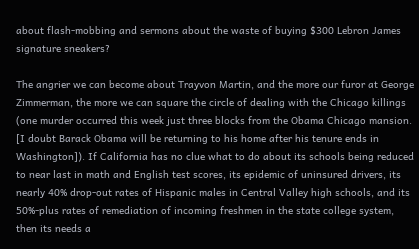about flash-mobbing and sermons about the waste of buying $300 Lebron James signature sneakers?

The angrier we can become about Trayvon Martin, and the more our furor at George Zimmerman, the more we can square the circle of dealing with the Chicago killings (one murder occurred this week just three blocks from the Obama Chicago mansion. [I doubt Barack Obama will be returning to his home after his tenure ends in Washington]). If California has no clue what to do about its schools being reduced to near last in math and English test scores, its epidemic of uninsured drivers, its nearly 40% drop-out rates of Hispanic males in Central Valley high schools, and its 50%-plus rates of remediation of incoming freshmen in the state college system, then its needs a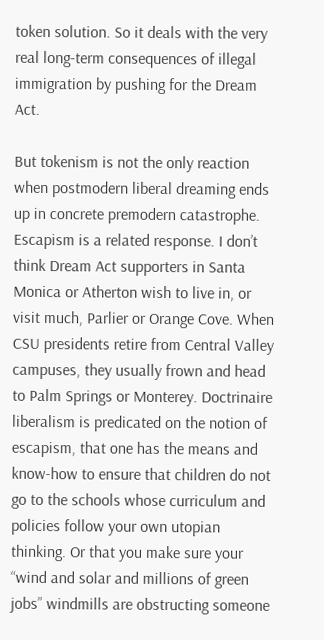token solution. So it deals with the very real long-term consequences of illegal immigration by pushing for the Dream Act.

But tokenism is not the only reaction when postmodern liberal dreaming ends up in concrete premodern catastrophe. Escapism is a related response. I don’t think Dream Act supporters in Santa Monica or Atherton wish to live in, or visit much, Parlier or Orange Cove. When CSU presidents retire from Central Valley campuses, they usually frown and head to Palm Springs or Monterey. Doctrinaire liberalism is predicated on the notion of escapism, that one has the means and know-how to ensure that children do not go to the schools whose curriculum and policies follow your own utopian thinking. Or that you make sure your “wind and solar and millions of green jobs” windmills are obstructing someone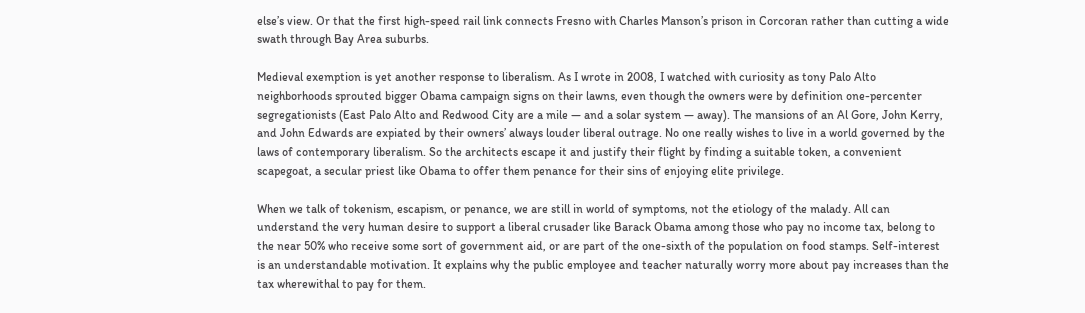else’s view. Or that the first high-speed rail link connects Fresno with Charles Manson’s prison in Corcoran rather than cutting a wide swath through Bay Area suburbs.

Medieval exemption is yet another response to liberalism. As I wrote in 2008, I watched with curiosity as tony Palo Alto neighborhoods sprouted bigger Obama campaign signs on their lawns, even though the owners were by definition one-percenter segregationists (East Palo Alto and Redwood City are a mile — and a solar system — away). The mansions of an Al Gore, John Kerry, and John Edwards are expiated by their owners’ always louder liberal outrage. No one really wishes to live in a world governed by the laws of contemporary liberalism. So the architects escape it and justify their flight by finding a suitable token, a convenient scapegoat, a secular priest like Obama to offer them penance for their sins of enjoying elite privilege.

When we talk of tokenism, escapism, or penance, we are still in world of symptoms, not the etiology of the malady. All can understand the very human desire to support a liberal crusader like Barack Obama among those who pay no income tax, belong to the near 50% who receive some sort of government aid, or are part of the one-sixth of the population on food stamps. Self-interest is an understandable motivation. It explains why the public employee and teacher naturally worry more about pay increases than the tax wherewithal to pay for them.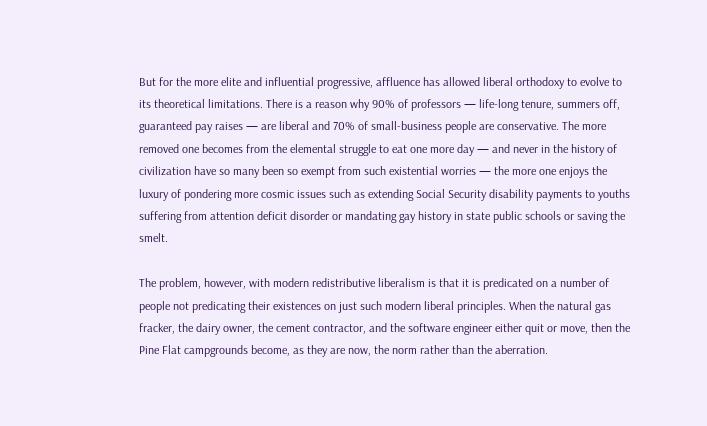But for the more elite and influential progressive, affluence has allowed liberal orthodoxy to evolve to its theoretical limitations. There is a reason why 90% of professors — life-long tenure, summers off, guaranteed pay raises — are liberal and 70% of small-business people are conservative. The more removed one becomes from the elemental struggle to eat one more day — and never in the history of civilization have so many been so exempt from such existential worries — the more one enjoys the luxury of pondering more cosmic issues such as extending Social Security disability payments to youths suffering from attention deficit disorder or mandating gay history in state public schools or saving the smelt.

The problem, however, with modern redistributive liberalism is that it is predicated on a number of people not predicating their existences on just such modern liberal principles. When the natural gas fracker, the dairy owner, the cement contractor, and the software engineer either quit or move, then the Pine Flat campgrounds become, as they are now, the norm rather than the aberration.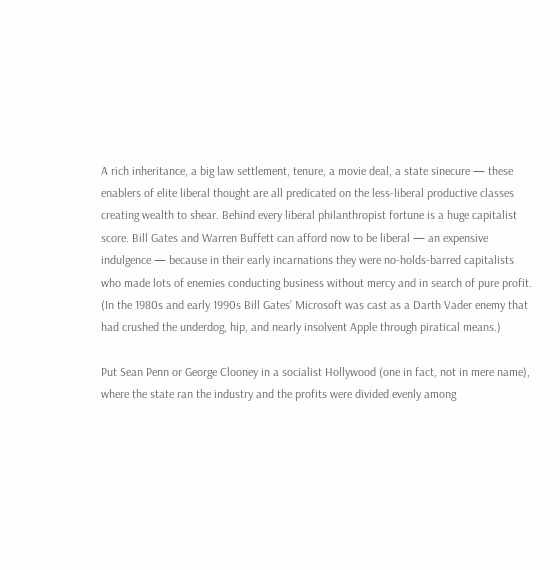A rich inheritance, a big law settlement, tenure, a movie deal, a state sinecure — these enablers of elite liberal thought are all predicated on the less-liberal productive classes creating wealth to shear. Behind every liberal philanthropist fortune is a huge capitalist score. Bill Gates and Warren Buffett can afford now to be liberal — an expensive indulgence — because in their early incarnations they were no-holds-barred capitalists who made lots of enemies conducting business without mercy and in search of pure profit. (In the 1980s and early 1990s Bill Gates’ Microsoft was cast as a Darth Vader enemy that had crushed the underdog, hip, and nearly insolvent Apple through piratical means.)

Put Sean Penn or George Clooney in a socialist Hollywood (one in fact, not in mere name), where the state ran the industry and the profits were divided evenly among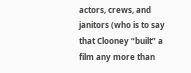actors, crews, and janitors (who is to say that Clooney “built” a film any more than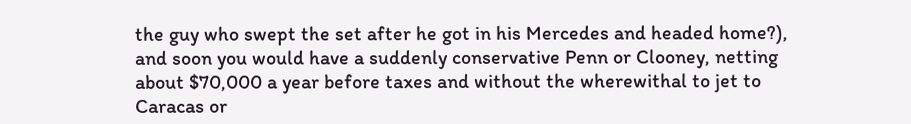the guy who swept the set after he got in his Mercedes and headed home?), and soon you would have a suddenly conservative Penn or Clooney, netting about $70,000 a year before taxes and without the wherewithal to jet to Caracas or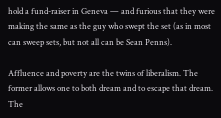hold a fund-raiser in Geneva — and furious that they were making the same as the guy who swept the set (as in most can sweep sets, but not all can be Sean Penns).

Affluence and poverty are the twins of liberalism. The former allows one to both dream and to escape that dream. The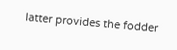latter provides the fodder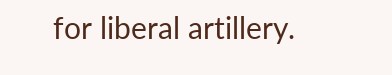for liberal artillery.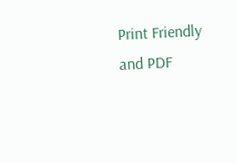Print Friendly and PDF